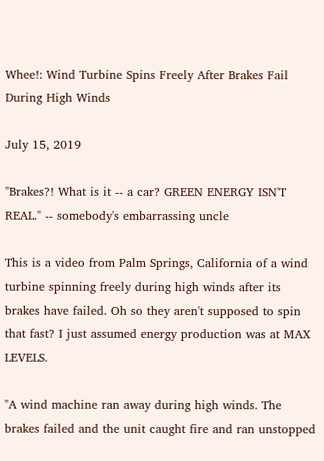Whee!: Wind Turbine Spins Freely After Brakes Fail During High Winds

July 15, 2019

"Brakes?! What is it -- a car? GREEN ENERGY ISN'T REAL." -- somebody's embarrassing uncle

This is a video from Palm Springs, California of a wind turbine spinning freely during high winds after its brakes have failed. Oh so they aren't supposed to spin that fast? I just assumed energy production was at MAX LEVELS.

"A wind machine ran away during high winds. The brakes failed and the unit caught fire and ran unstopped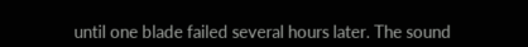until one blade failed several hours later. The sound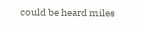could be heard miles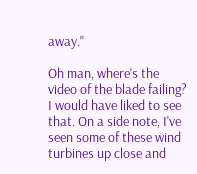away."

Oh man, where's the video of the blade failing? I would have liked to see that. On a side note, I've seen some of these wind turbines up close and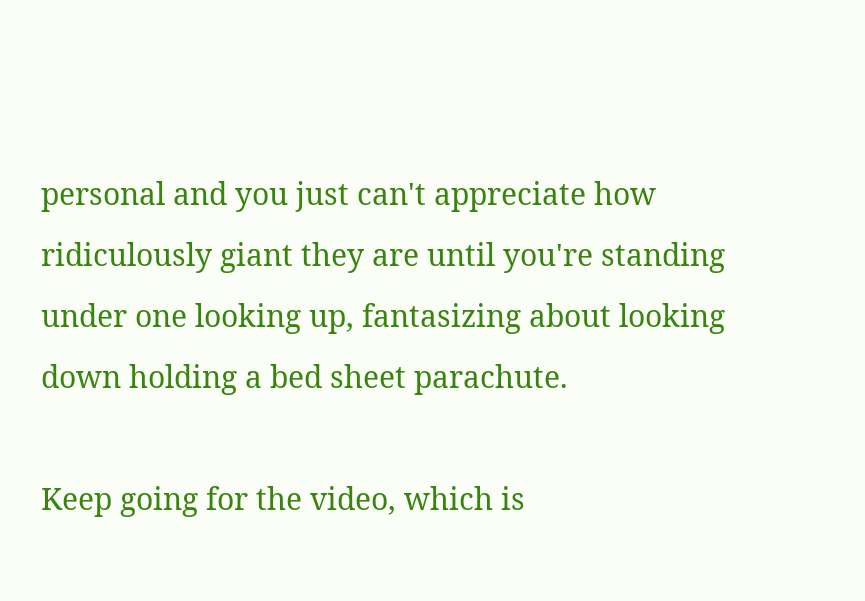personal and you just can't appreciate how ridiculously giant they are until you're standing under one looking up, fantasizing about looking down holding a bed sheet parachute.

Keep going for the video, which is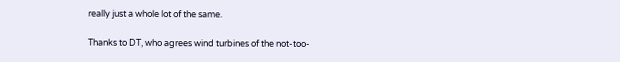really just a whole lot of the same.

Thanks to DT, who agrees wind turbines of the not-too-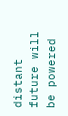distant future will be powered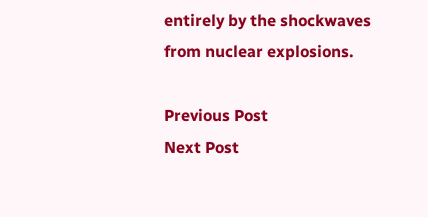entirely by the shockwaves from nuclear explosions.

Previous Post
Next Post